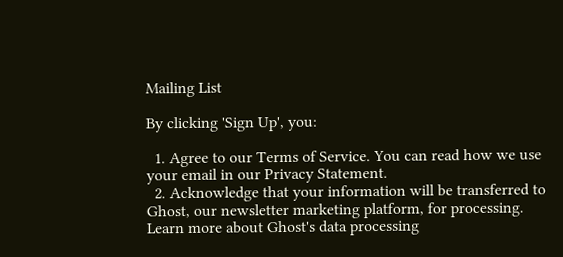Mailing List

By clicking 'Sign Up', you:

  1. Agree to our Terms of Service. You can read how we use your email in our Privacy Statement.
  2. Acknowledge that your information will be transferred to Ghost, our newsletter marketing platform, for processing. Learn more about Ghost's data processing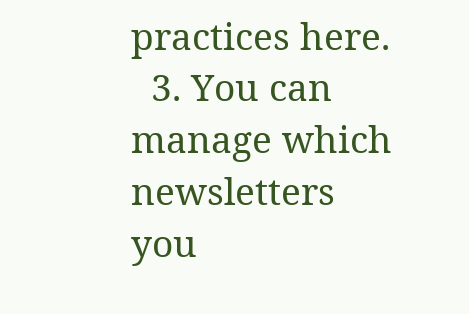practices here.
  3. You can manage which newsletters you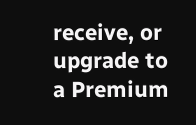receive, or upgrade to a Premium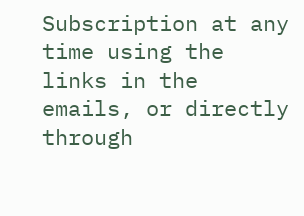Subscription at any time using the links in the emails, or directly through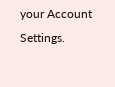your Account Settings.